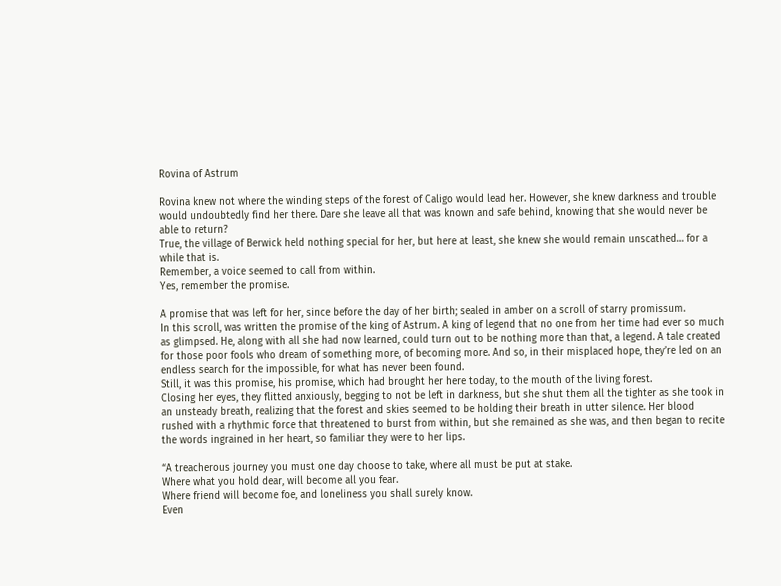Rovina of Astrum

Rovina knew not where the winding steps of the forest of Caligo would lead her. However, she knew darkness and trouble would undoubtedly find her there. Dare she leave all that was known and safe behind, knowing that she would never be able to return?
True, the village of Berwick held nothing special for her, but here at least, she knew she would remain unscathed… for a while that is.
Remember, a voice seemed to call from within.
Yes, remember the promise.

A promise that was left for her, since before the day of her birth; sealed in amber on a scroll of starry promissum.
In this scroll, was written the promise of the king of Astrum. A king of legend that no one from her time had ever so much as glimpsed. He, along with all she had now learned, could turn out to be nothing more than that, a legend. A tale created for those poor fools who dream of something more, of becoming more. And so, in their misplaced hope, they’re led on an endless search for the impossible, for what has never been found.
Still, it was this promise, his promise, which had brought her here today, to the mouth of the living forest.
Closing her eyes, they flitted anxiously, begging to not be left in darkness, but she shut them all the tighter as she took in an unsteady breath, realizing that the forest and skies seemed to be holding their breath in utter silence. Her blood rushed with a rhythmic force that threatened to burst from within, but she remained as she was, and then began to recite the words ingrained in her heart, so familiar they were to her lips.

“A treacherous journey you must one day choose to take, where all must be put at stake.
Where what you hold dear, will become all you fear.
Where friend will become foe, and loneliness you shall surely know.
Even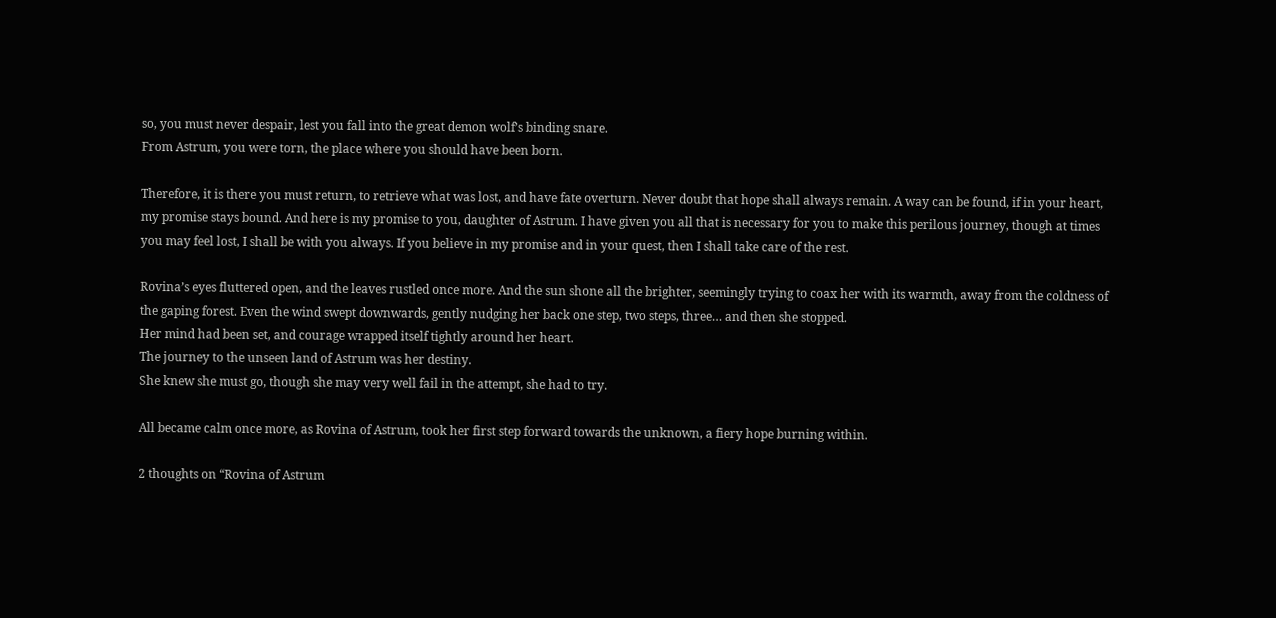so, you must never despair, lest you fall into the great demon wolf’s binding snare.
From Astrum, you were torn, the place where you should have been born.

Therefore, it is there you must return, to retrieve what was lost, and have fate overturn. Never doubt that hope shall always remain. A way can be found, if in your heart, my promise stays bound. And here is my promise to you, daughter of Astrum. I have given you all that is necessary for you to make this perilous journey, though at times you may feel lost, I shall be with you always. If you believe in my promise and in your quest, then I shall take care of the rest.

Rovina’s eyes fluttered open, and the leaves rustled once more. And the sun shone all the brighter, seemingly trying to coax her with its warmth, away from the coldness of the gaping forest. Even the wind swept downwards, gently nudging her back one step, two steps, three… and then she stopped.
Her mind had been set, and courage wrapped itself tightly around her heart.
The journey to the unseen land of Astrum was her destiny.
She knew she must go, though she may very well fail in the attempt, she had to try.

All became calm once more, as Rovina of Astrum, took her first step forward towards the unknown, a fiery hope burning within.

2 thoughts on “Rovina of Astrum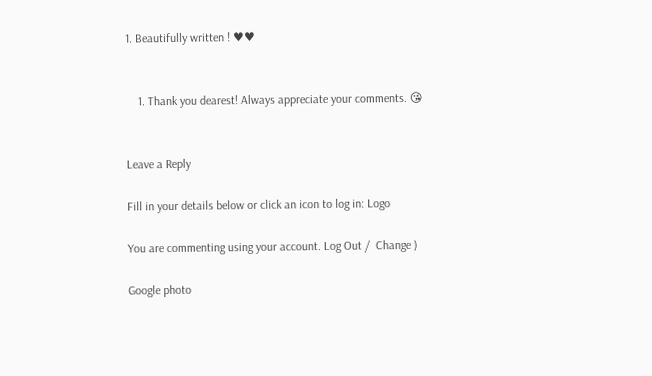1. Beautifully written ! ♥♥


    1. Thank you dearest! Always appreciate your comments. 😘


Leave a Reply

Fill in your details below or click an icon to log in: Logo

You are commenting using your account. Log Out /  Change )

Google photo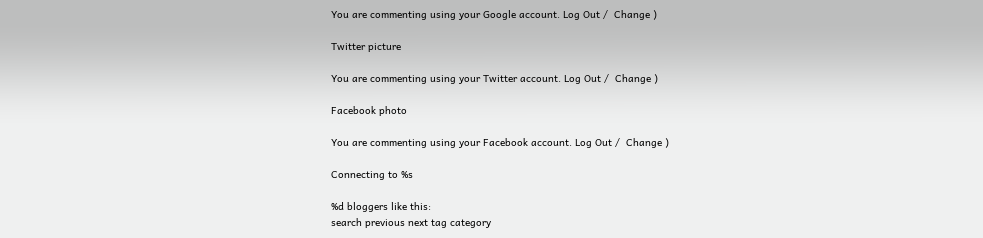You are commenting using your Google account. Log Out /  Change )

Twitter picture

You are commenting using your Twitter account. Log Out /  Change )

Facebook photo

You are commenting using your Facebook account. Log Out /  Change )

Connecting to %s

%d bloggers like this:
search previous next tag category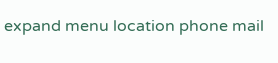expand menu location phone mail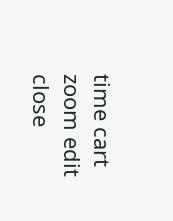time cart zoom edit close